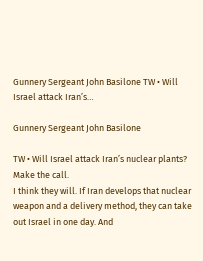Gunnery Sergeant John Basilone TW • Will Israel attack Iran’s…

Gunnery Sergeant John Basilone

TW • Will Israel attack Iran’s nuclear plants? Make the call.
I think they will. If Iran develops that nuclear weapon and a delivery method, they can take out Israel in one day. And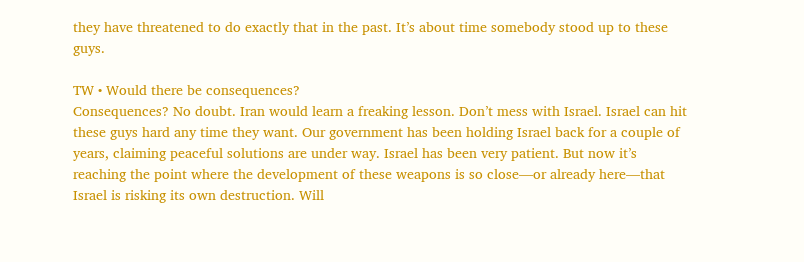they have threatened to do exactly that in the past. It’s about time somebody stood up to these guys.

TW • Would there be consequences?
Consequences? No doubt. Iran would learn a freaking lesson. Don’t mess with Israel. Israel can hit these guys hard any time they want. Our government has been holding Israel back for a couple of years, claiming peaceful solutions are under way. Israel has been very patient. But now it’s reaching the point where the development of these weapons is so close—or already here—that Israel is risking its own destruction. Will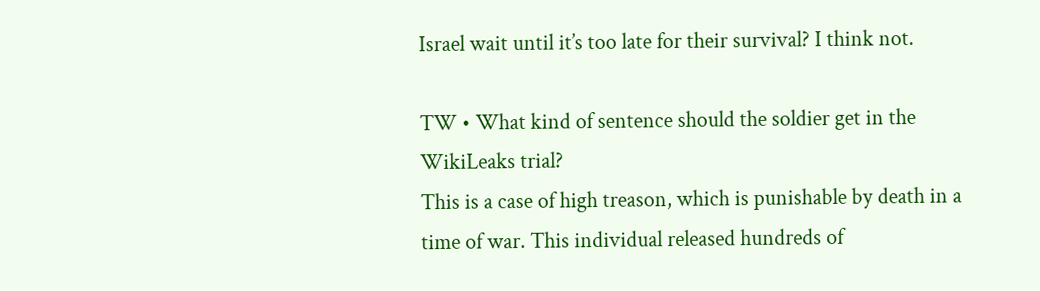Israel wait until it’s too late for their survival? I think not.

TW • What kind of sentence should the soldier get in the WikiLeaks trial?
This is a case of high treason, which is punishable by death in a time of war. This individual released hundreds of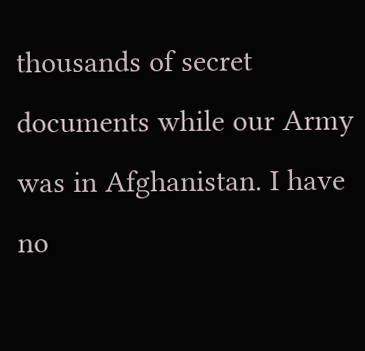thousands of secret documents while our Army was in Afghanistan. I have no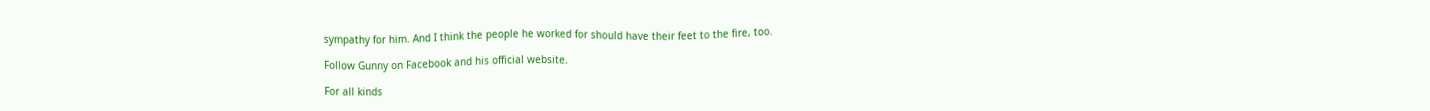sympathy for him. And I think the people he worked for should have their feet to the fire, too.

Follow Gunny on Facebook and his official website.

For all kinds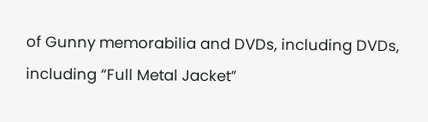of Gunny memorabilia and DVDs, including DVDs, including “Full Metal Jacket”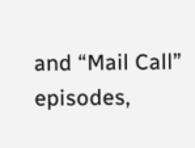and “Mail Call” episodes,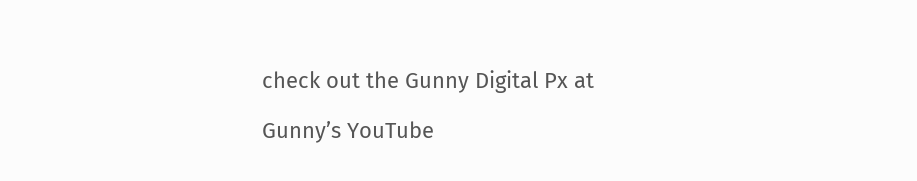check out the Gunny Digital Px at

Gunny’s YouTube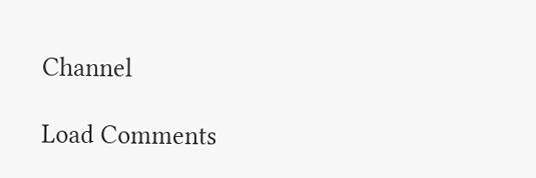Channel

Load Comments